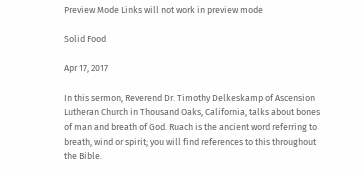Preview Mode Links will not work in preview mode

Solid Food

Apr 17, 2017

In this sermon, Reverend Dr. Timothy Delkeskamp of Ascension Lutheran Church in Thousand Oaks, California, talks about bones of man and breath of God. Ruach is the ancient word referring to breath, wind or spirit; you will find references to this throughout the Bible.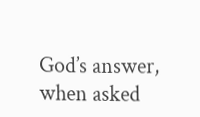God’s answer, when asked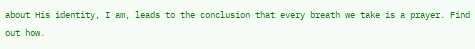about His identity, I am, leads to the conclusion that every breath we take is a prayer. Find out how.